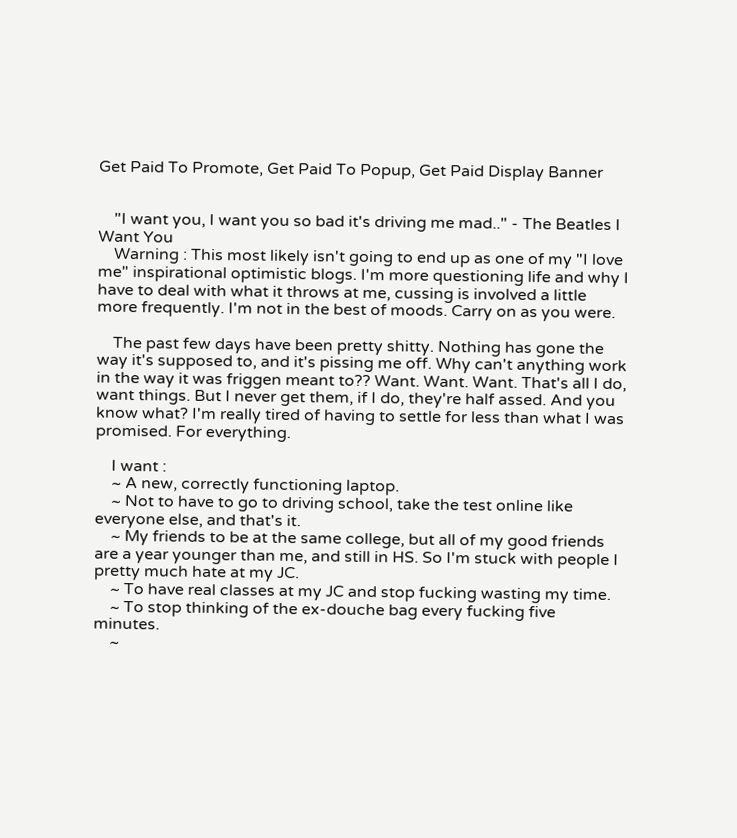Get Paid To Promote, Get Paid To Popup, Get Paid Display Banner


    "I want you, I want you so bad it's driving me mad.." - The Beatles I Want You
    Warning : This most likely isn't going to end up as one of my "I love me" inspirational optimistic blogs. I'm more questioning life and why I have to deal with what it throws at me, cussing is involved a little more frequently. I'm not in the best of moods. Carry on as you were.

    The past few days have been pretty shitty. Nothing has gone the way it's supposed to, and it's pissing me off. Why can't anything work in the way it was friggen meant to?? Want. Want. Want. That's all I do, want things. But I never get them, if I do, they're half assed. And you know what? I'm really tired of having to settle for less than what I was promised. For everything.

    I want :
    ~ A new, correctly functioning laptop.
    ~ Not to have to go to driving school, take the test online like everyone else, and that's it.
    ~ My friends to be at the same college, but all of my good friends are a year younger than me, and still in HS. So I'm stuck with people I pretty much hate at my JC.
    ~ To have real classes at my JC and stop fucking wasting my time.
    ~ To stop thinking of the ex-douche bag every fucking five minutes.
    ~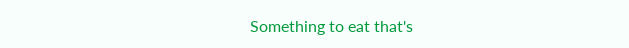Something to eat that's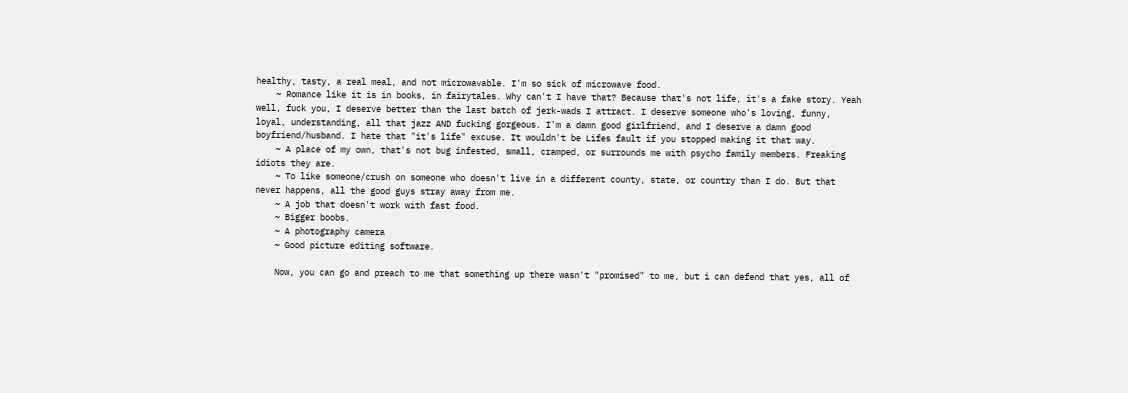healthy, tasty, a real meal, and not microwavable. I'm so sick of microwave food.
    ~ Romance like it is in books, in fairytales. Why can't I have that? Because that's not life, it's a fake story. Yeah well, fuck you, I deserve better than the last batch of jerk-wads I attract. I deserve someone who's loving, funny, loyal, understanding, all that jazz AND fucking gorgeous. I'm a damn good girlfriend, and I deserve a damn good boyfriend/husband. I hate that "it's life" excuse. It wouldn't be Lifes fault if you stopped making it that way.
    ~ A place of my own, that's not bug infested, small, cramped, or surrounds me with psycho family members. Freaking idiots they are.
    ~ To like someone/crush on someone who doesn't live in a different county, state, or country than I do. But that never happens, all the good guys stray away from me.
    ~ A job that doesn't work with fast food.
    ~ Bigger boobs.
    ~ A photography camera
    ~ Good picture editing software.

    Now, you can go and preach to me that something up there wasn't "promised" to me, but i can defend that yes, all of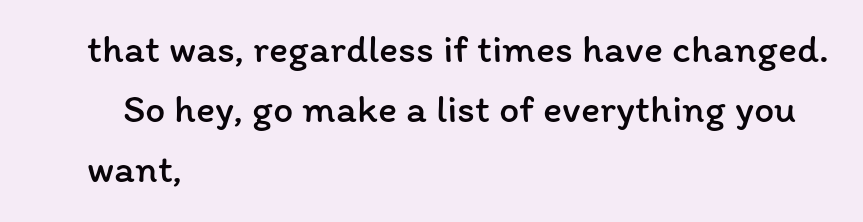that was, regardless if times have changed.
    So hey, go make a list of everything you want,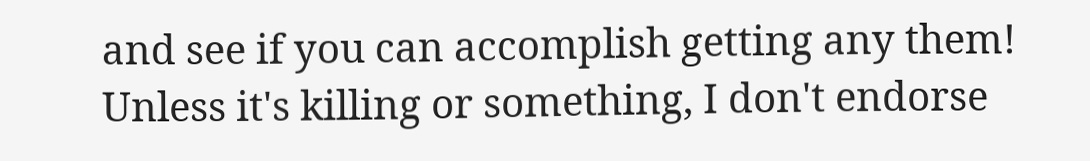and see if you can accomplish getting any them! Unless it's killing or something, I don't endorse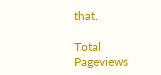that.

Total Pageviews